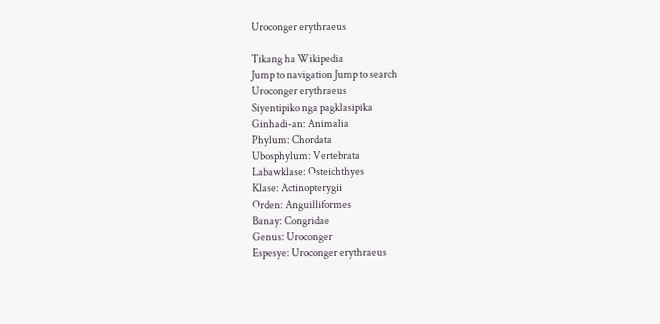Uroconger erythraeus

Tikang ha Wikipedia
Jump to navigation Jump to search
Uroconger erythraeus
Siyentipiko nga pagklasipika
Ginhadi-an: Animalia
Phylum: Chordata
Ubosphylum: Vertebrata
Labawklase: Osteichthyes
Klase: Actinopterygii
Orden: Anguilliformes
Banay: Congridae
Genus: Uroconger
Espesye: Uroconger erythraeus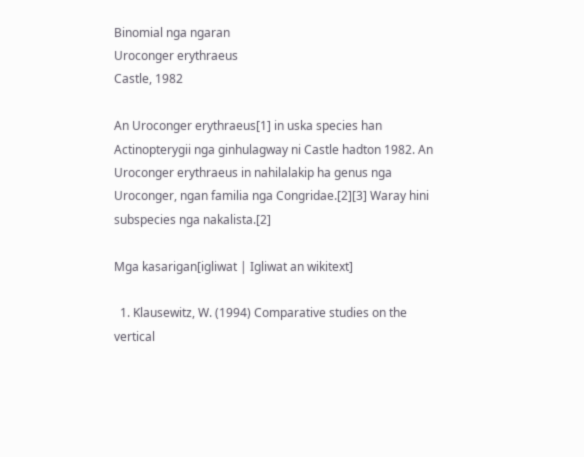Binomial nga ngaran
Uroconger erythraeus
Castle, 1982

An Uroconger erythraeus[1] in uska species han Actinopterygii nga ginhulagway ni Castle hadton 1982. An Uroconger erythraeus in nahilalakip ha genus nga Uroconger, ngan familia nga Congridae.[2][3] Waray hini subspecies nga nakalista.[2]

Mga kasarigan[igliwat | Igliwat an wikitext]

  1. Klausewitz, W. (1994) Comparative studies on the vertical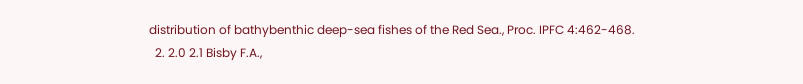distribution of bathybenthic deep-sea fishes of the Red Sea., Proc. IPFC 4:462-468.
  2. 2.0 2.1 Bisby F.A.,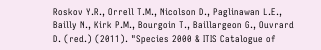Roskov Y.R., Orrell T.M., Nicolson D., Paglinawan L.E., Bailly N., Kirk P.M., Bourgoin T., Baillargeon G., Ouvrard D. (red.) (2011). "Species 2000 & ITIS Catalogue of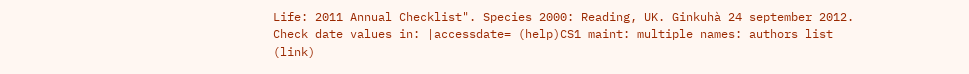Life: 2011 Annual Checklist". Species 2000: Reading, UK. Ginkuhà 24 september 2012. Check date values in: |accessdate= (help)CS1 maint: multiple names: authors list (link)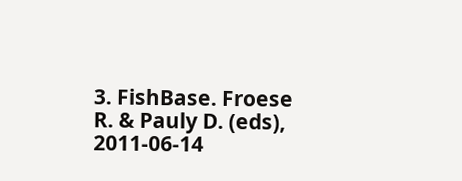3. FishBase. Froese R. & Pauly D. (eds), 2011-06-14